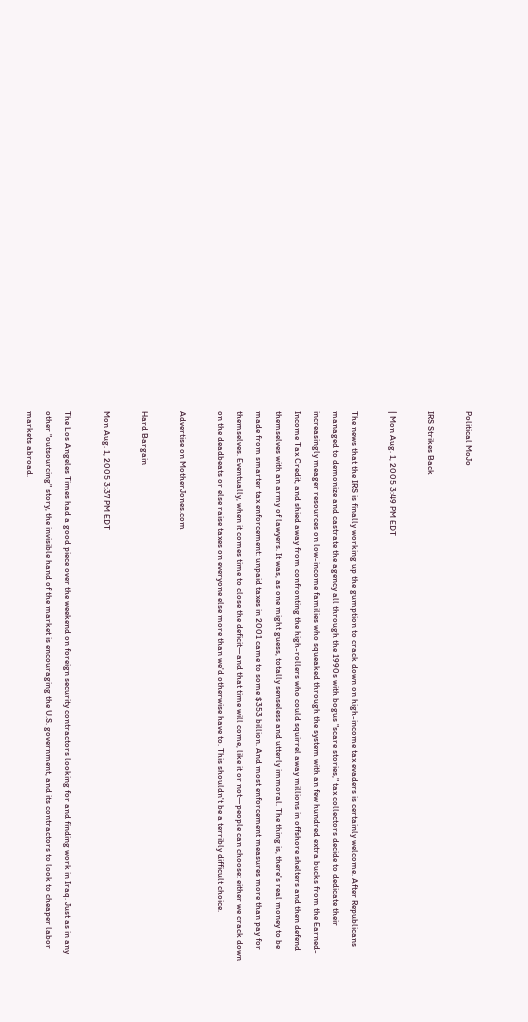Political MoJo

IRS Strikes Back

| Mon Aug. 1, 2005 3:49 PM EDT

The news that the IRS is finally working up the gumption to crack down on high-income tax evaders is certainly welcome. After Republicans managed to demonize and castrate the agency all through the 1990s with bogus "scare stories," tax collectors decide to dedicate their increasingly meager resources on low-income families who squeaked through the system with an few hundred extra bucks from the Earned-Income Tax Credit, and shied away from confronting the high-rollers who could squirrel away millions in offshore shelters and then defend themselves with an army of lawyers. It was, as one might guess, totally senseless and utterly immoral. The thing is, there's real money to be made from smarter tax enforcement: unpaid taxes in 2001 came to some $353 billion. And most enforcement measures more than pay for themselves. Eventually, when it comes time to close the deficit—and that time will come, like it or not—people can choose: either we crack down on the deadbeats or else raise taxes on everyone else more than we'd otherwise have to. This shouldn't be a terribly difficult choice.

Advertise on MotherJones.com

Hard Bargain

Mon Aug. 1, 2005 3:37 PM EDT

The Los Angeles Times had a good piece over the weekend on foreign security contractors looking for and finding work in Iraq. Just as in any other "outsourcing" story, the invisible hand of the market is encouraging the U.S. government, and its contractors to look to cheaper labor markets abroad.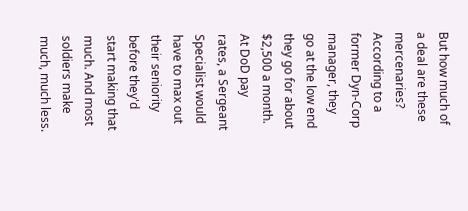But how much of a deal are these mercenaries? According to a former Dyn-Corp manager, they go at the low end they go for about $2,500 a month. At DoD pay rates, a Sergeant Specialist would have to max out their seniority before they'd start making that much. And most soldiers make much, much less.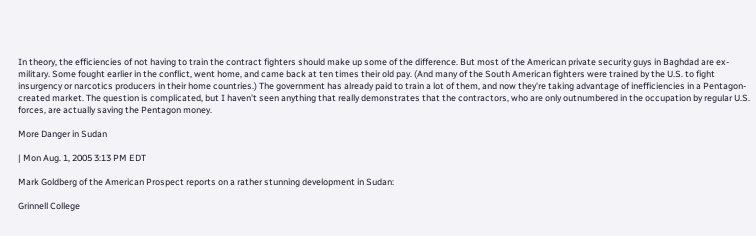In theory, the efficiencies of not having to train the contract fighters should make up some of the difference. But most of the American private security guys in Baghdad are ex-military. Some fought earlier in the conflict, went home, and came back at ten times their old pay. (And many of the South American fighters were trained by the U.S. to fight insurgency or narcotics producers in their home countries.) The government has already paid to train a lot of them, and now they're taking advantage of inefficiencies in a Pentagon-created market. The question is complicated, but I haven't seen anything that really demonstrates that the contractors, who are only outnumbered in the occupation by regular U.S. forces, are actually saving the Pentagon money.

More Danger in Sudan

| Mon Aug. 1, 2005 3:13 PM EDT

Mark Goldberg of the American Prospect reports on a rather stunning development in Sudan:

Grinnell College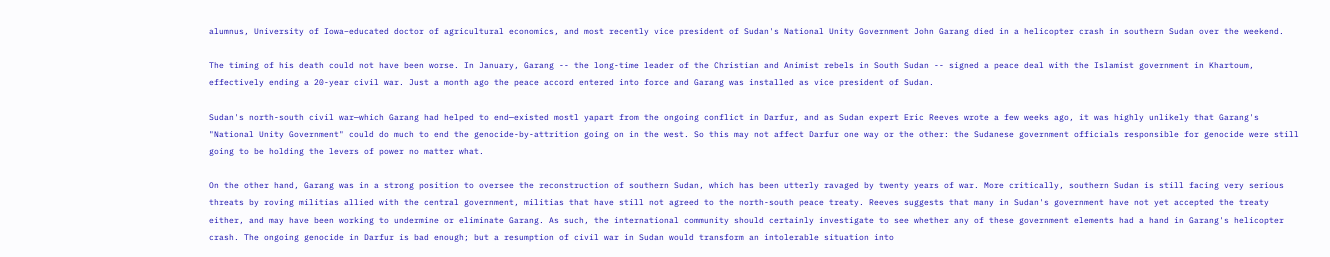alumnus, University of Iowa–educated doctor of agricultural economics, and most recently vice president of Sudan's National Unity Government John Garang died in a helicopter crash in southern Sudan over the weekend.

The timing of his death could not have been worse. In January, Garang -- the long-time leader of the Christian and Animist rebels in South Sudan -- signed a peace deal with the Islamist government in Khartoum, effectively ending a 20-year civil war. Just a month ago the peace accord entered into force and Garang was installed as vice president of Sudan.

Sudan's north-south civil war—which Garang had helped to end—existed mostl yapart from the ongoing conflict in Darfur, and as Sudan expert Eric Reeves wrote a few weeks ago, it was highly unlikely that Garang's "National Unity Government" could do much to end the genocide-by-attrition going on in the west. So this may not affect Darfur one way or the other: the Sudanese government officials responsible for genocide were still going to be holding the levers of power no matter what.

On the other hand, Garang was in a strong position to oversee the reconstruction of southern Sudan, which has been utterly ravaged by twenty years of war. More critically, southern Sudan is still facing very serious threats by roving militias allied with the central government, militias that have still not agreed to the north-south peace treaty. Reeves suggests that many in Sudan's government have not yet accepted the treaty either, and may have been working to undermine or eliminate Garang. As such, the international community should certainly investigate to see whether any of these government elements had a hand in Garang's helicopter crash. The ongoing genocide in Darfur is bad enough; but a resumption of civil war in Sudan would transform an intolerable situation into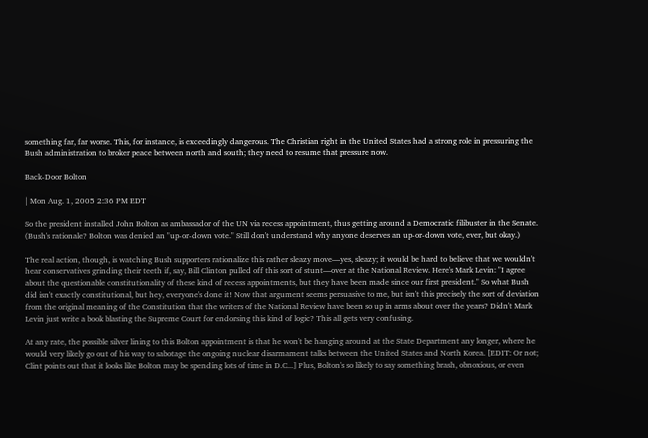something far, far worse. This, for instance, is exceedingly dangerous. The Christian right in the United States had a strong role in pressuring the Bush administration to broker peace between north and south; they need to resume that pressure now.

Back-Door Bolton

| Mon Aug. 1, 2005 2:36 PM EDT

So the president installed John Bolton as ambassador of the UN via recess appointment, thus getting around a Democratic filibuster in the Senate. (Bush's rationale? Bolton was denied an "up-or-down vote." Still don't understand why anyone deserves an up-or-down vote, ever, but okay.)

The real action, though, is watching Bush supporters rationalize this rather sleazy move—yes, sleazy; it would be hard to believe that we wouldn't hear conservatives grinding their teeth if, say, Bill Clinton pulled off this sort of stunt—over at the National Review. Here's Mark Levin: "I agree about the questionable constitutionality of these kind of recess appointments, but they have been made since our first president." So what Bush did isn't exactly constitutional, but hey, everyone's done it! Now that argument seems persuasive to me, but isn't this precisely the sort of deviation from the original meaning of the Constitution that the writers of the National Review have been so up in arms about over the years? Didn't Mark Levin just write a book blasting the Supreme Court for endorsing this kind of logic? This all gets very confusing.

At any rate, the possible silver lining to this Bolton appointment is that he won't be hanging around at the State Department any longer, where he would very likely go out of his way to sabotage the ongoing nuclear disarmament talks between the United States and North Korea. [EDIT: Or not; Clint points out that it looks like Bolton may be spending lots of time in D.C...] Plus, Bolton's so likely to say something brash, obnoxious, or even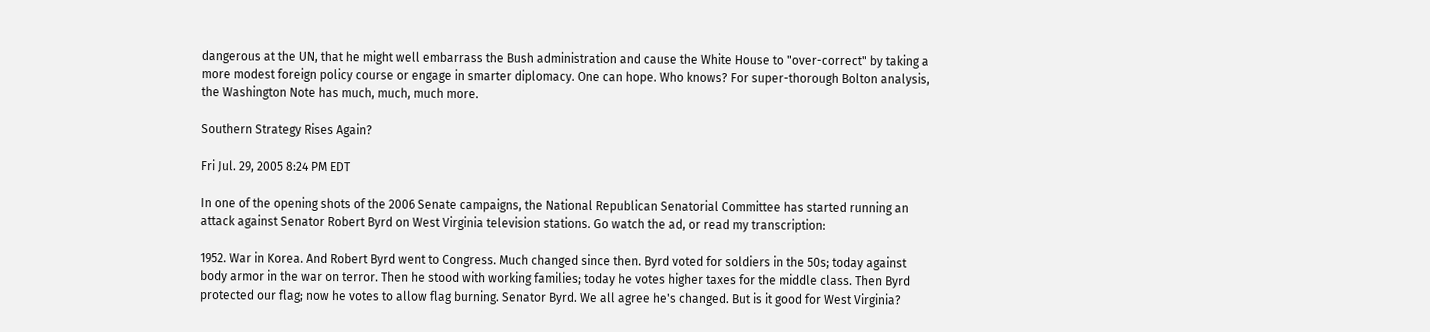dangerous at the UN, that he might well embarrass the Bush administration and cause the White House to "over-correct" by taking a more modest foreign policy course or engage in smarter diplomacy. One can hope. Who knows? For super-thorough Bolton analysis, the Washington Note has much, much, much more.

Southern Strategy Rises Again?

Fri Jul. 29, 2005 8:24 PM EDT

In one of the opening shots of the 2006 Senate campaigns, the National Republican Senatorial Committee has started running an attack against Senator Robert Byrd on West Virginia television stations. Go watch the ad, or read my transcription:

1952. War in Korea. And Robert Byrd went to Congress. Much changed since then. Byrd voted for soldiers in the 50s; today against body armor in the war on terror. Then he stood with working families; today he votes higher taxes for the middle class. Then Byrd protected our flag; now he votes to allow flag burning. Senator Byrd. We all agree he's changed. But is it good for West Virginia?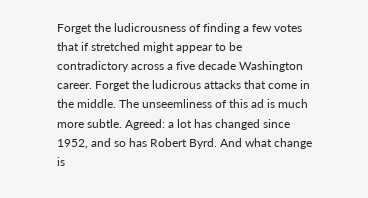Forget the ludicrousness of finding a few votes that if stretched might appear to be contradictory across a five decade Washington career. Forget the ludicrous attacks that come in the middle. The unseemliness of this ad is much more subtle. Agreed: a lot has changed since 1952, and so has Robert Byrd. And what change is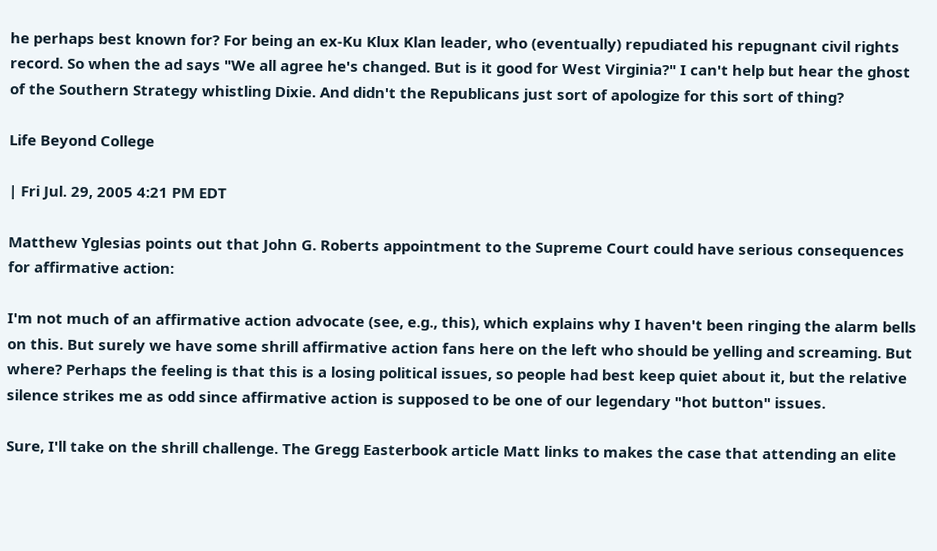he perhaps best known for? For being an ex-Ku Klux Klan leader, who (eventually) repudiated his repugnant civil rights record. So when the ad says "We all agree he's changed. But is it good for West Virginia?" I can't help but hear the ghost of the Southern Strategy whistling Dixie. And didn't the Republicans just sort of apologize for this sort of thing?

Life Beyond College

| Fri Jul. 29, 2005 4:21 PM EDT

Matthew Yglesias points out that John G. Roberts appointment to the Supreme Court could have serious consequences for affirmative action:

I'm not much of an affirmative action advocate (see, e.g., this), which explains why I haven't been ringing the alarm bells on this. But surely we have some shrill affirmative action fans here on the left who should be yelling and screaming. But where? Perhaps the feeling is that this is a losing political issues, so people had best keep quiet about it, but the relative silence strikes me as odd since affirmative action is supposed to be one of our legendary "hot button" issues.

Sure, I'll take on the shrill challenge. The Gregg Easterbook article Matt links to makes the case that attending an elite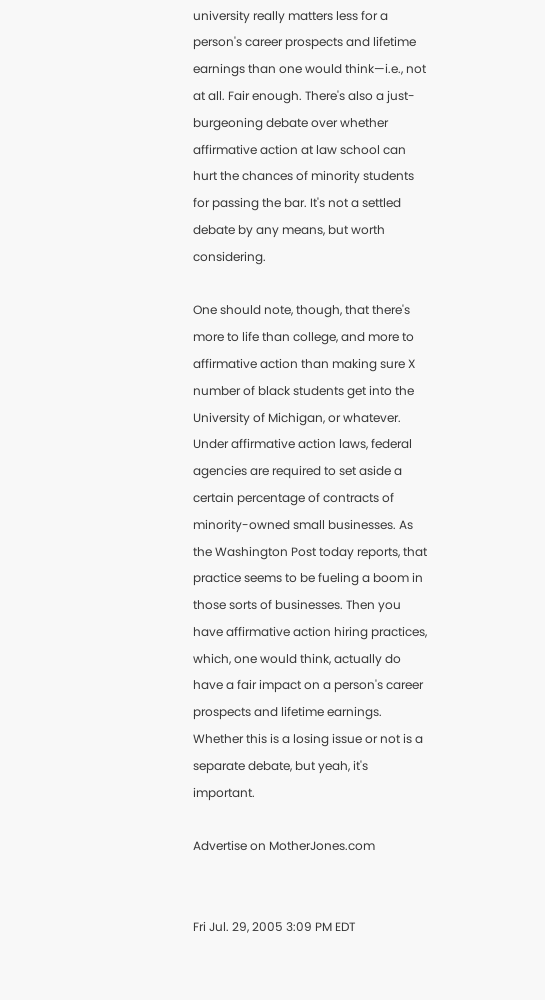university really matters less for a person's career prospects and lifetime earnings than one would think—i.e., not at all. Fair enough. There's also a just-burgeoning debate over whether affirmative action at law school can hurt the chances of minority students for passing the bar. It's not a settled debate by any means, but worth considering.

One should note, though, that there's more to life than college, and more to affirmative action than making sure X number of black students get into the University of Michigan, or whatever. Under affirmative action laws, federal agencies are required to set aside a certain percentage of contracts of minority-owned small businesses. As the Washington Post today reports, that practice seems to be fueling a boom in those sorts of businesses. Then you have affirmative action hiring practices, which, one would think, actually do have a fair impact on a person's career prospects and lifetime earnings. Whether this is a losing issue or not is a separate debate, but yeah, it's important.

Advertise on MotherJones.com


Fri Jul. 29, 2005 3:09 PM EDT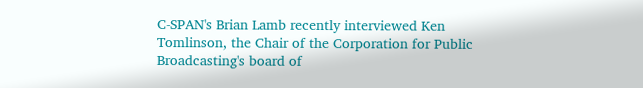C-SPAN's Brian Lamb recently interviewed Ken Tomlinson, the Chair of the Corporation for Public Broadcasting's board of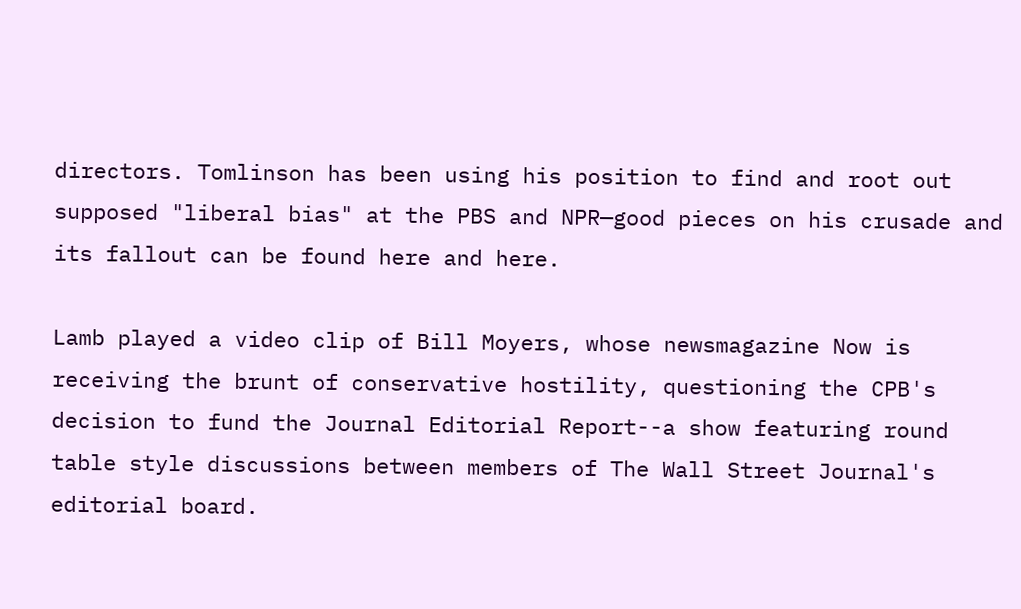directors. Tomlinson has been using his position to find and root out supposed "liberal bias" at the PBS and NPR—good pieces on his crusade and its fallout can be found here and here.

Lamb played a video clip of Bill Moyers, whose newsmagazine Now is receiving the brunt of conservative hostility, questioning the CPB's decision to fund the Journal Editorial Report--a show featuring round table style discussions between members of The Wall Street Journal's editorial board.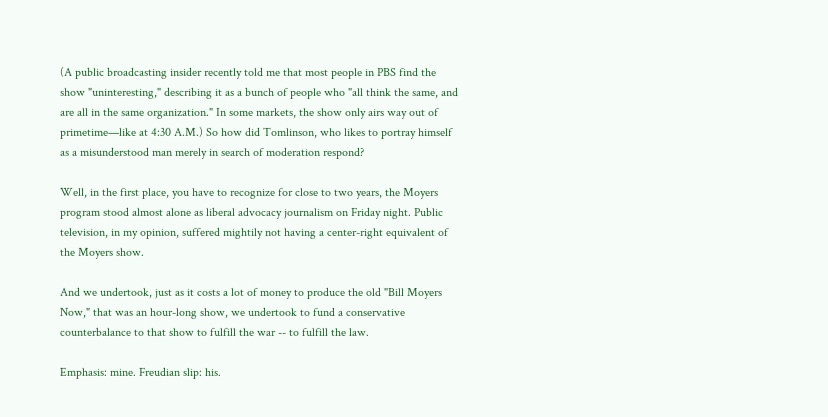(A public broadcasting insider recently told me that most people in PBS find the show "uninteresting," describing it as a bunch of people who "all think the same, and are all in the same organization." In some markets, the show only airs way out of primetime—like at 4:30 A.M.) So how did Tomlinson, who likes to portray himself as a misunderstood man merely in search of moderation respond?

Well, in the first place, you have to recognize for close to two years, the Moyers program stood almost alone as liberal advocacy journalism on Friday night. Public television, in my opinion, suffered mightily not having a center-right equivalent of the Moyers show.

And we undertook, just as it costs a lot of money to produce the old "Bill Moyers Now," that was an hour-long show, we undertook to fund a conservative counterbalance to that show to fulfill the war -- to fulfill the law.

Emphasis: mine. Freudian slip: his.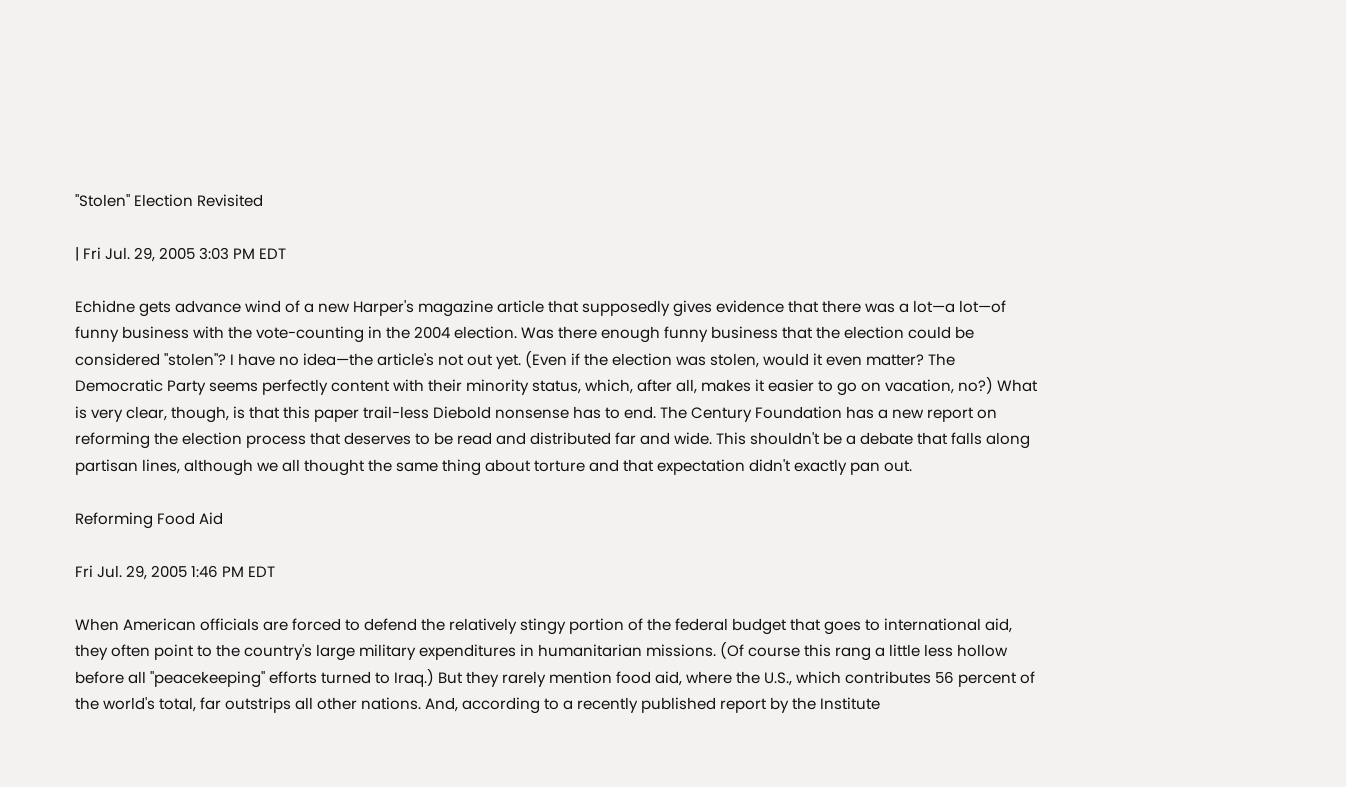"Stolen" Election Revisited

| Fri Jul. 29, 2005 3:03 PM EDT

Echidne gets advance wind of a new Harper's magazine article that supposedly gives evidence that there was a lot—a lot—of funny business with the vote-counting in the 2004 election. Was there enough funny business that the election could be considered "stolen"? I have no idea—the article's not out yet. (Even if the election was stolen, would it even matter? The Democratic Party seems perfectly content with their minority status, which, after all, makes it easier to go on vacation, no?) What is very clear, though, is that this paper trail-less Diebold nonsense has to end. The Century Foundation has a new report on reforming the election process that deserves to be read and distributed far and wide. This shouldn't be a debate that falls along partisan lines, although we all thought the same thing about torture and that expectation didn't exactly pan out.

Reforming Food Aid

Fri Jul. 29, 2005 1:46 PM EDT

When American officials are forced to defend the relatively stingy portion of the federal budget that goes to international aid, they often point to the country's large military expenditures in humanitarian missions. (Of course this rang a little less hollow before all "peacekeeping" efforts turned to Iraq.) But they rarely mention food aid, where the U.S., which contributes 56 percent of the world's total, far outstrips all other nations. And, according to a recently published report by the Institute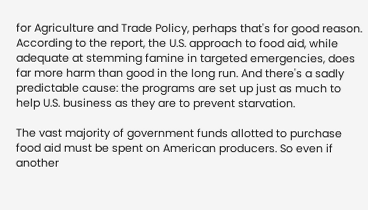for Agriculture and Trade Policy, perhaps that's for good reason. According to the report, the U.S. approach to food aid, while adequate at stemming famine in targeted emergencies, does far more harm than good in the long run. And there's a sadly predictable cause: the programs are set up just as much to help U.S. business as they are to prevent starvation.

The vast majority of government funds allotted to purchase food aid must be spent on American producers. So even if another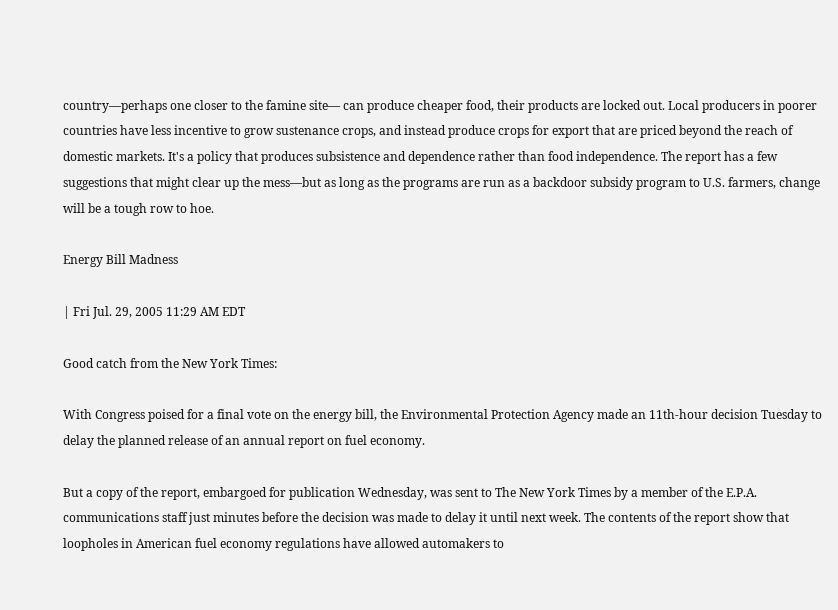country—perhaps one closer to the famine site— can produce cheaper food, their products are locked out. Local producers in poorer countries have less incentive to grow sustenance crops, and instead produce crops for export that are priced beyond the reach of domestic markets. It's a policy that produces subsistence and dependence rather than food independence. The report has a few suggestions that might clear up the mess—but as long as the programs are run as a backdoor subsidy program to U.S. farmers, change will be a tough row to hoe.

Energy Bill Madness

| Fri Jul. 29, 2005 11:29 AM EDT

Good catch from the New York Times:

With Congress poised for a final vote on the energy bill, the Environmental Protection Agency made an 11th-hour decision Tuesday to delay the planned release of an annual report on fuel economy.

But a copy of the report, embargoed for publication Wednesday, was sent to The New York Times by a member of the E.P.A. communications staff just minutes before the decision was made to delay it until next week. The contents of the report show that loopholes in American fuel economy regulations have allowed automakers to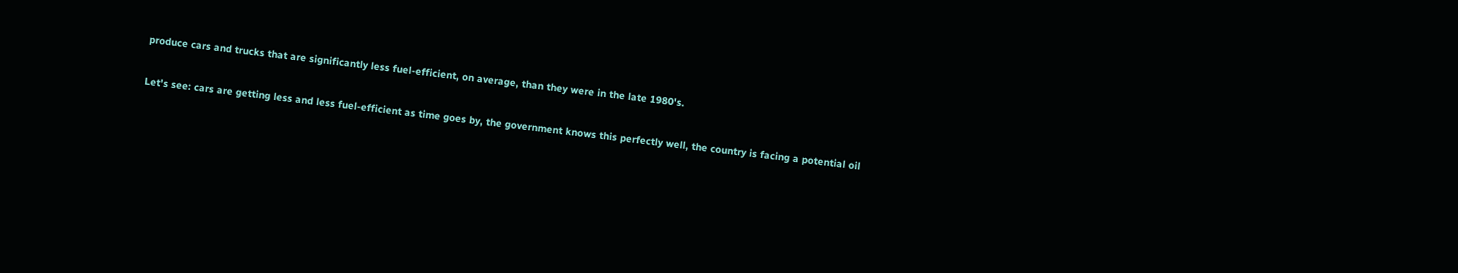produce cars and trucks that are significantly less fuel-efficient, on average, than they were in the late 1980's.

Let's see: cars are getting less and less fuel-efficient as time goes by, the government knows this perfectly well, the country is facing a potential oil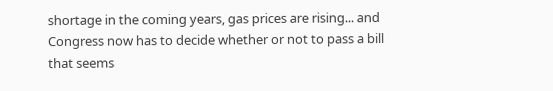shortage in the coming years, gas prices are rising... and Congress now has to decide whether or not to pass a bill that seems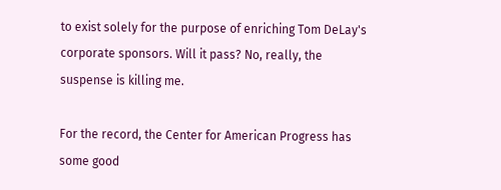to exist solely for the purpose of enriching Tom DeLay's corporate sponsors. Will it pass? No, really, the suspense is killing me.

For the record, the Center for American Progress has some good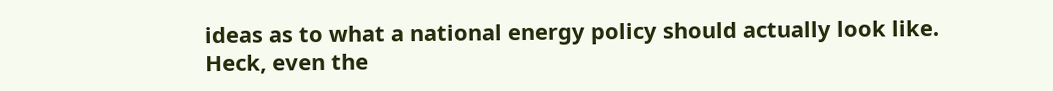ideas as to what a national energy policy should actually look like. Heck, even the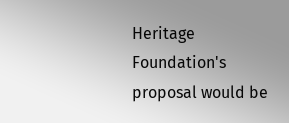Heritage Foundation's proposal would be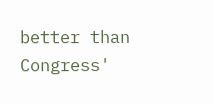better than Congress'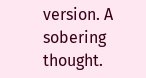version. A sobering thought.